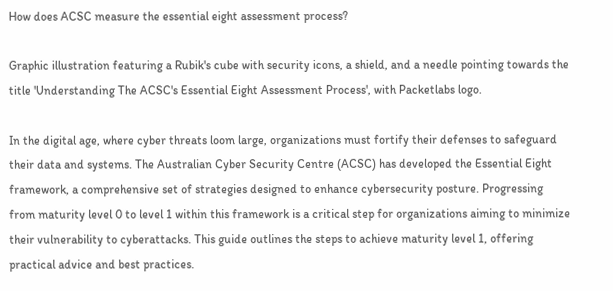How does ACSC measure the essential eight assessment process?

Graphic illustration featuring a Rubik's cube with security icons, a shield, and a needle pointing towards the title 'Understanding The ACSC's Essential Eight Assessment Process', with Packetlabs logo.

In the digital age, where cyber threats loom large, organizations must fortify their defenses to safeguard their data and systems. The Australian Cyber Security Centre (ACSC) has developed the Essential Eight framework, a comprehensive set of strategies designed to enhance cybersecurity posture. Progressing from maturity level 0 to level 1 within this framework is a critical step for organizations aiming to minimize their vulnerability to cyberattacks. This guide outlines the steps to achieve maturity level 1, offering practical advice and best practices.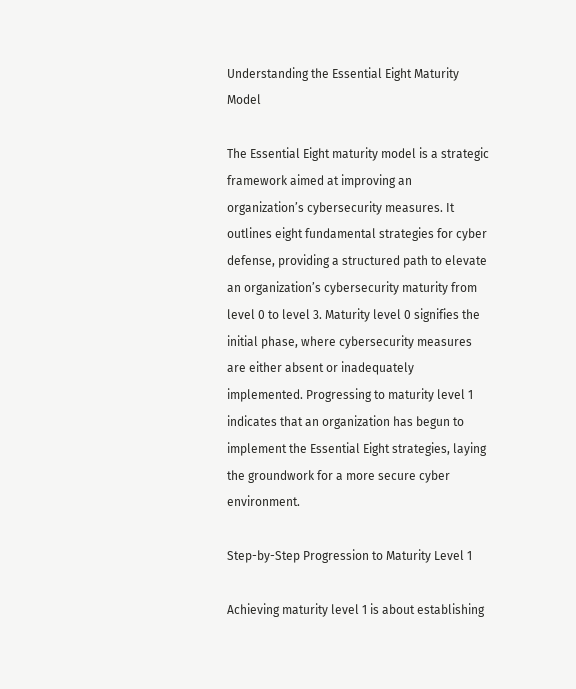Understanding the Essential Eight Maturity Model

The Essential Eight maturity model is a strategic framework aimed at improving an organization’s cybersecurity measures. It outlines eight fundamental strategies for cyber defense, providing a structured path to elevate an organization’s cybersecurity maturity from level 0 to level 3. Maturity level 0 signifies the initial phase, where cybersecurity measures are either absent or inadequately implemented. Progressing to maturity level 1 indicates that an organization has begun to implement the Essential Eight strategies, laying the groundwork for a more secure cyber environment.

Step-by-Step Progression to Maturity Level 1

Achieving maturity level 1 is about establishing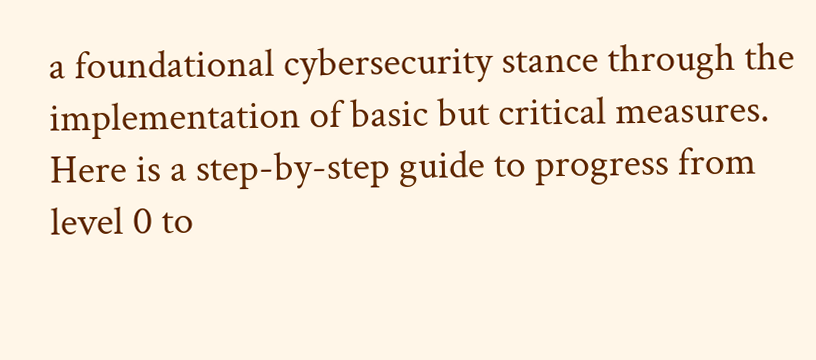a foundational cybersecurity stance through the implementation of basic but critical measures. Here is a step-by-step guide to progress from level 0 to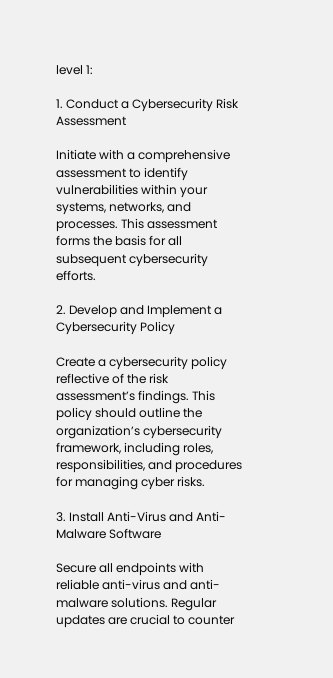level 1:

1. Conduct a Cybersecurity Risk Assessment

Initiate with a comprehensive assessment to identify vulnerabilities within your systems, networks, and processes. This assessment forms the basis for all subsequent cybersecurity efforts.

2. Develop and Implement a Cybersecurity Policy

Create a cybersecurity policy reflective of the risk assessment’s findings. This policy should outline the organization’s cybersecurity framework, including roles, responsibilities, and procedures for managing cyber risks.

3. Install Anti-Virus and Anti-Malware Software

Secure all endpoints with reliable anti-virus and anti-malware solutions. Regular updates are crucial to counter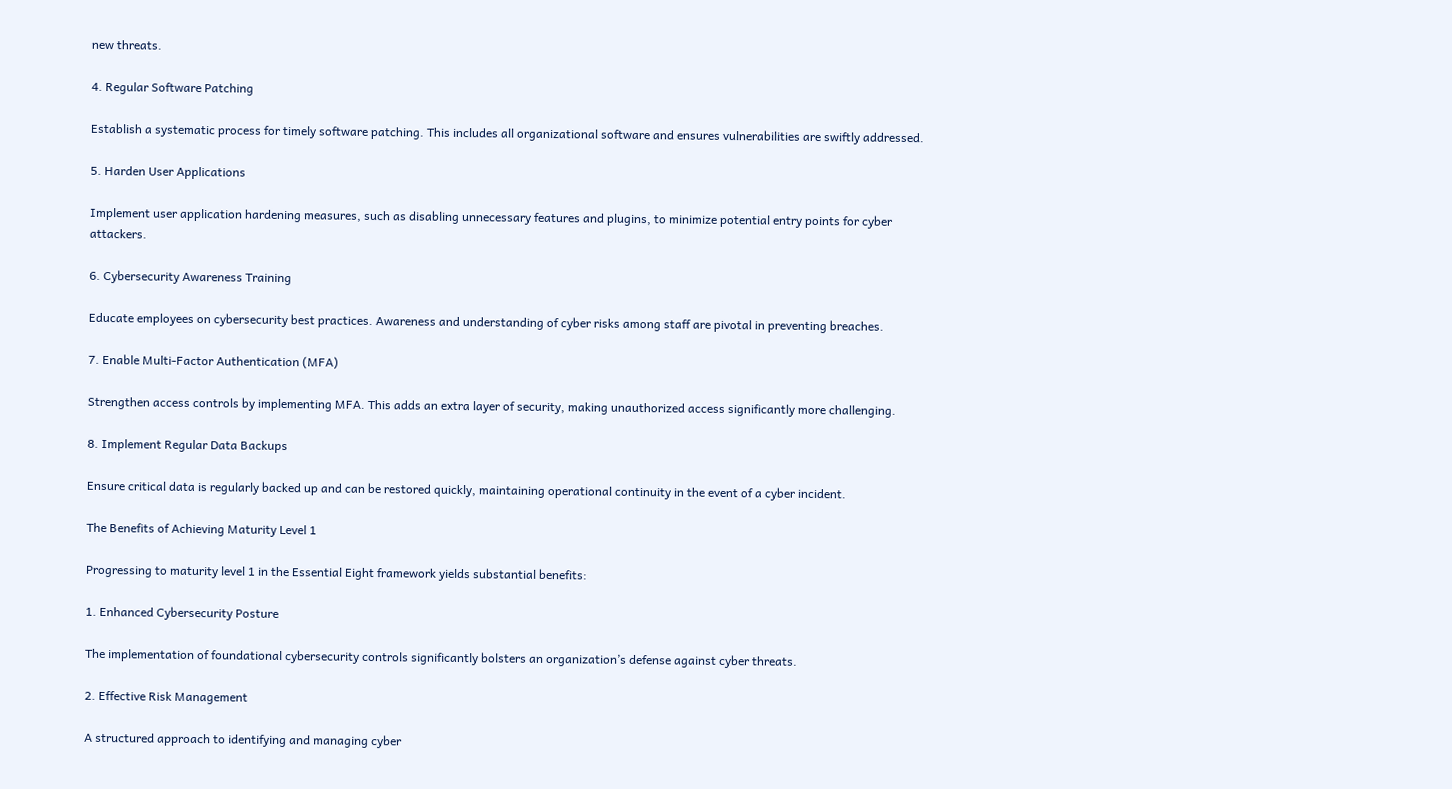new threats.

4. Regular Software Patching

Establish a systematic process for timely software patching. This includes all organizational software and ensures vulnerabilities are swiftly addressed.

5. Harden User Applications

Implement user application hardening measures, such as disabling unnecessary features and plugins, to minimize potential entry points for cyber attackers.

6. Cybersecurity Awareness Training

Educate employees on cybersecurity best practices. Awareness and understanding of cyber risks among staff are pivotal in preventing breaches.

7. Enable Multi-Factor Authentication (MFA)

Strengthen access controls by implementing MFA. This adds an extra layer of security, making unauthorized access significantly more challenging.

8. Implement Regular Data Backups

Ensure critical data is regularly backed up and can be restored quickly, maintaining operational continuity in the event of a cyber incident.

The Benefits of Achieving Maturity Level 1

Progressing to maturity level 1 in the Essential Eight framework yields substantial benefits:

1. Enhanced Cybersecurity Posture

The implementation of foundational cybersecurity controls significantly bolsters an organization’s defense against cyber threats.

2. Effective Risk Management

A structured approach to identifying and managing cyber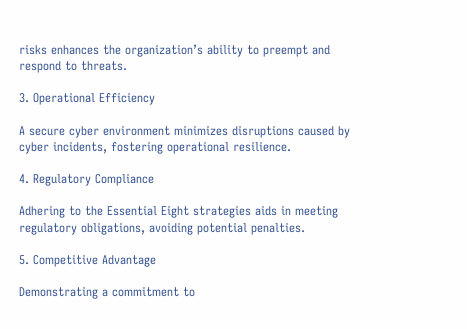risks enhances the organization’s ability to preempt and respond to threats.

3. Operational Efficiency

A secure cyber environment minimizes disruptions caused by cyber incidents, fostering operational resilience.

4. Regulatory Compliance

Adhering to the Essential Eight strategies aids in meeting regulatory obligations, avoiding potential penalties.

5. Competitive Advantage

Demonstrating a commitment to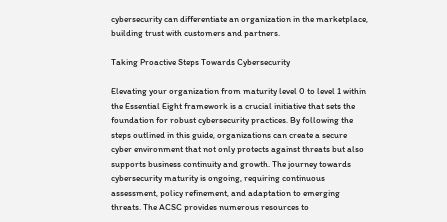cybersecurity can differentiate an organization in the marketplace, building trust with customers and partners.

Taking Proactive Steps Towards Cybersecurity

Elevating your organization from maturity level 0 to level 1 within the Essential Eight framework is a crucial initiative that sets the foundation for robust cybersecurity practices. By following the steps outlined in this guide, organizations can create a secure cyber environment that not only protects against threats but also supports business continuity and growth. The journey towards cybersecurity maturity is ongoing, requiring continuous assessment, policy refinement, and adaptation to emerging threats. The ACSC provides numerous resources to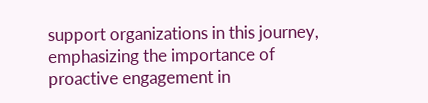support organizations in this journey, emphasizing the importance of proactive engagement in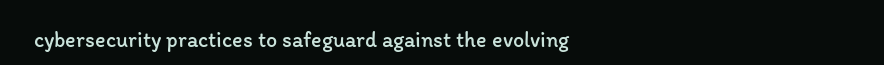cybersecurity practices to safeguard against the evolving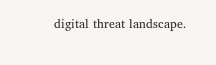digital threat landscape.